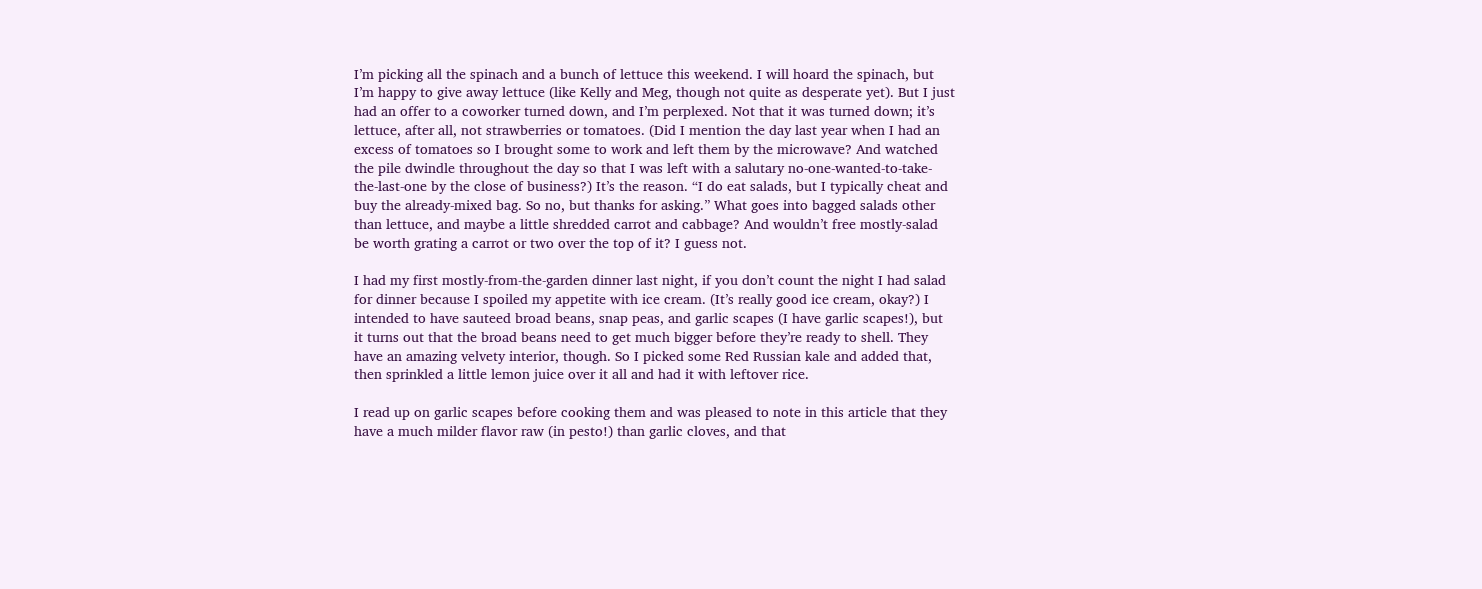I’m picking all the spinach and a bunch of lettuce this weekend. I will hoard the spinach, but I’m happy to give away lettuce (like Kelly and Meg, though not quite as desperate yet). But I just had an offer to a coworker turned down, and I’m perplexed. Not that it was turned down; it’s lettuce, after all, not strawberries or tomatoes. (Did I mention the day last year when I had an excess of tomatoes so I brought some to work and left them by the microwave? And watched the pile dwindle throughout the day so that I was left with a salutary no-one-wanted-to-take-the-last-one by the close of business?) It’s the reason. “I do eat salads, but I typically cheat and buy the already-mixed bag. So no, but thanks for asking.” What goes into bagged salads other than lettuce, and maybe a little shredded carrot and cabbage? And wouldn’t free mostly-salad be worth grating a carrot or two over the top of it? I guess not.

I had my first mostly-from-the-garden dinner last night, if you don’t count the night I had salad for dinner because I spoiled my appetite with ice cream. (It’s really good ice cream, okay?) I intended to have sauteed broad beans, snap peas, and garlic scapes (I have garlic scapes!), but it turns out that the broad beans need to get much bigger before they’re ready to shell. They have an amazing velvety interior, though. So I picked some Red Russian kale and added that, then sprinkled a little lemon juice over it all and had it with leftover rice.

I read up on garlic scapes before cooking them and was pleased to note in this article that they have a much milder flavor raw (in pesto!) than garlic cloves, and that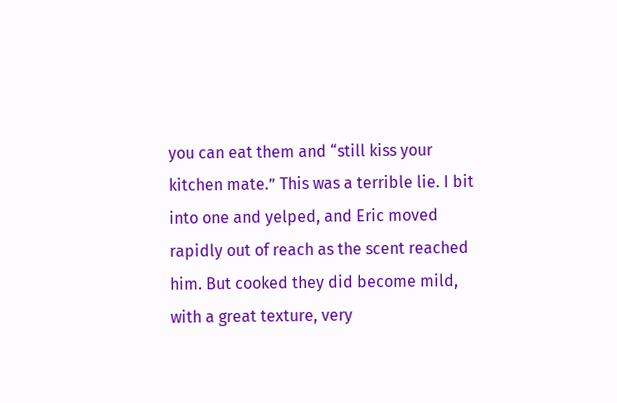you can eat them and “still kiss your kitchen mate.” This was a terrible lie. I bit into one and yelped, and Eric moved rapidly out of reach as the scent reached him. But cooked they did become mild, with a great texture, very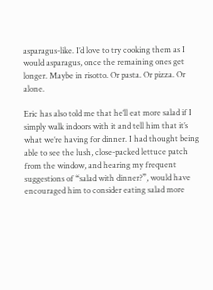asparagus-like. I’d love to try cooking them as I would asparagus, once the remaining ones get longer. Maybe in risotto. Or pasta. Or pizza. Or alone.

Eric has also told me that he’ll eat more salad if I simply walk indoors with it and tell him that it’s what we’re having for dinner. I had thought being able to see the lush, close-packed lettuce patch from the window, and hearing my frequent suggestions of “salad with dinner?”, would have encouraged him to consider eating salad more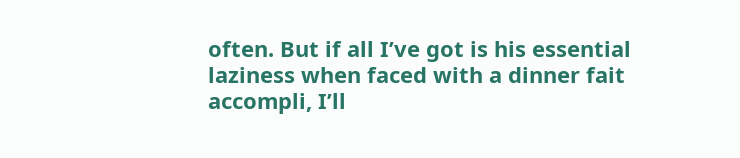often. But if all I’ve got is his essential laziness when faced with a dinner fait accompli, I’ll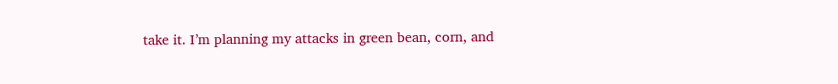take it. I’m planning my attacks in green bean, corn, and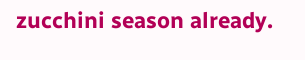zucchini season already.